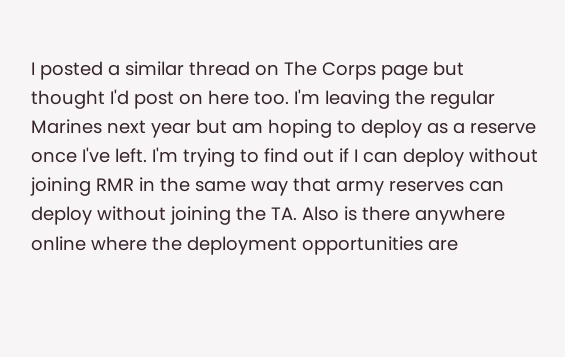I posted a similar thread on The Corps page but thought I'd post on here too. I'm leaving the regular Marines next year but am hoping to deploy as a reserve once I've left. I'm trying to find out if I can deploy without joining RMR in the same way that army reserves can deploy without joining the TA. Also is there anywhere online where the deployment opportunities are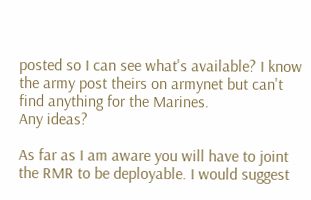posted so I can see what's available? I know the army post theirs on armynet but can't find anything for the Marines.
Any ideas?

As far as I am aware you will have to joint the RMR to be deployable. I would suggest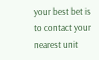your best bet is to contact your nearest unit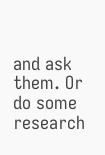and ask them. Or do some research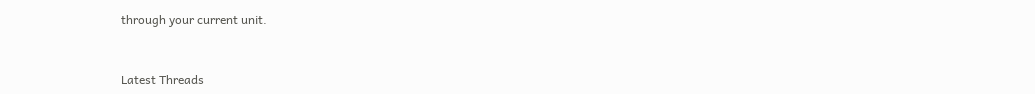through your current unit.


Latest Threads